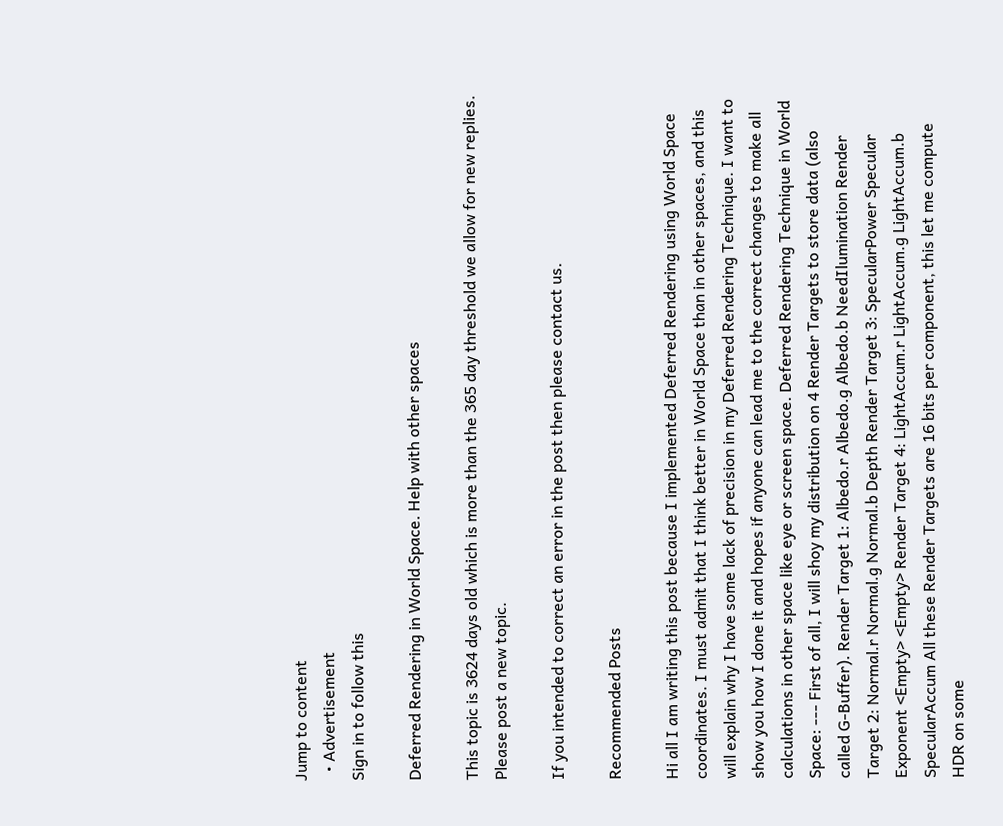Jump to content
  • Advertisement
Sign in to follow this

Deferred Rendering in World Space. Help with other spaces

This topic is 3624 days old which is more than the 365 day threshold we allow for new replies. Please post a new topic.

If you intended to correct an error in the post then please contact us.

Recommended Posts

Hi all I am writing this post because I implemented Deferred Rendering using World Space coordinates. I must admit that I think better in World Space than in other spaces, and this will explain why I have some lack of precision in my Deferred Rendering Technique. I want to show you how I done it and hopes if anyone can lead me to the correct changes to make all calculations in other space like eye or screen space. Deferred Rendering Technique in World Space: --- First of all, I will shoy my distribution on 4 Render Targets to store data (also called G-Buffer). Render Target 1: Albedo.r Albedo.g Albedo.b NeedIlumination Render Target 2: Normal.r Normal.g Normal.b Depth Render Target 3: SpecularPower Specular Exponent <Empty> <Empty> Render Target 4: LightAccum.r LightAccum.g LightAccum.b SpecularAccum All these Render Targets are 16 bits per component, this let me compute HDR on some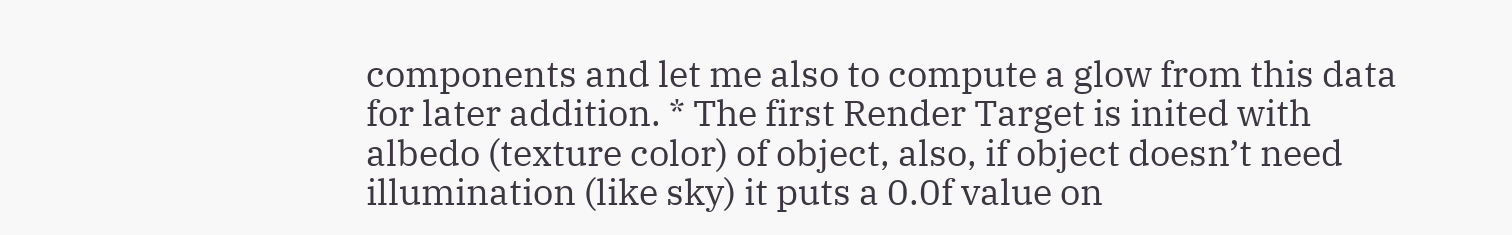components and let me also to compute a glow from this data for later addition. * The first Render Target is inited with albedo (texture color) of object, also, if object doesn’t need illumination (like sky) it puts a 0.0f value on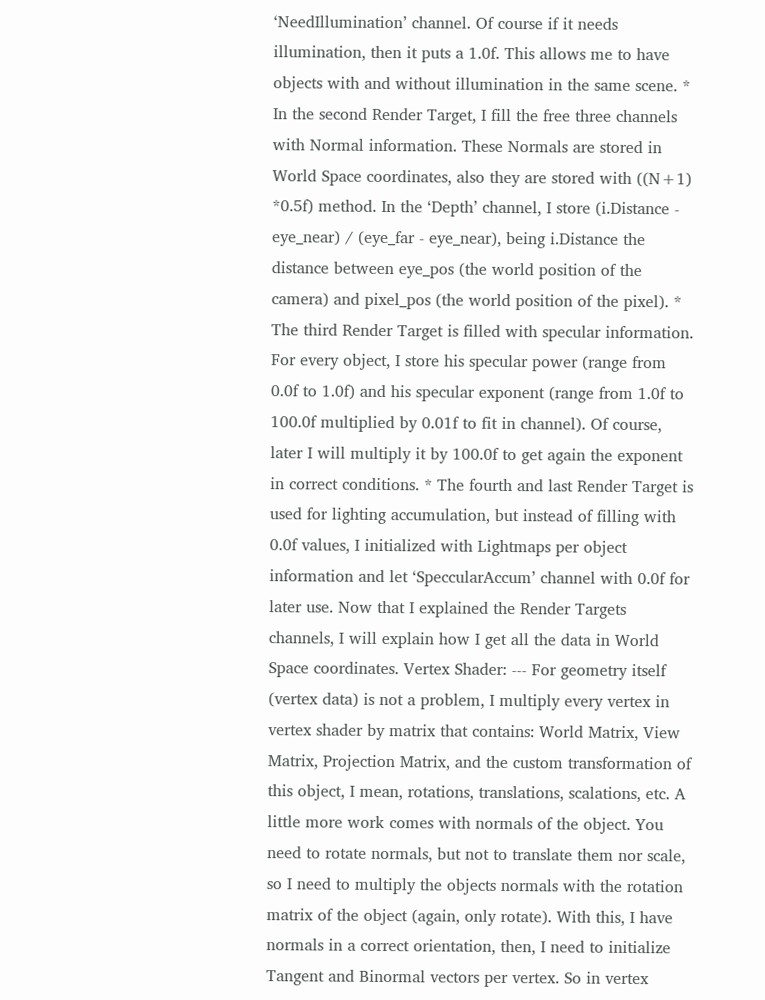‘NeedIllumination’ channel. Of course if it needs illumination, then it puts a 1.0f. This allows me to have objects with and without illumination in the same scene. * In the second Render Target, I fill the free three channels with Normal information. These Normals are stored in World Space coordinates, also they are stored with ((N+1) *0.5f) method. In the ‘Depth’ channel, I store (i.Distance - eye_near) / (eye_far - eye_near), being i.Distance the distance between eye_pos (the world position of the camera) and pixel_pos (the world position of the pixel). * The third Render Target is filled with specular information. For every object, I store his specular power (range from 0.0f to 1.0f) and his specular exponent (range from 1.0f to 100.0f multiplied by 0.01f to fit in channel). Of course, later I will multiply it by 100.0f to get again the exponent in correct conditions. * The fourth and last Render Target is used for lighting accumulation, but instead of filling with 0.0f values, I initialized with Lightmaps per object information and let ‘SpeccularAccum’ channel with 0.0f for later use. Now that I explained the Render Targets channels, I will explain how I get all the data in World Space coordinates. Vertex Shader: --- For geometry itself (vertex data) is not a problem, I multiply every vertex in vertex shader by matrix that contains: World Matrix, View Matrix, Projection Matrix, and the custom transformation of this object, I mean, rotations, translations, scalations, etc. A little more work comes with normals of the object. You need to rotate normals, but not to translate them nor scale, so I need to multiply the objects normals with the rotation matrix of the object (again, only rotate). With this, I have normals in a correct orientation, then, I need to initialize Tangent and Binormal vectors per vertex. So in vertex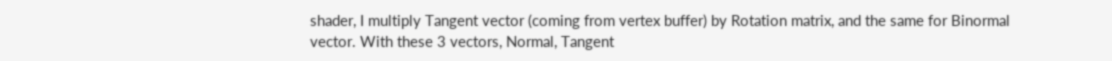shader, I multiply Tangent vector (coming from vertex buffer) by Rotation matrix, and the same for Binormal vector. With these 3 vectors, Normal, Tangent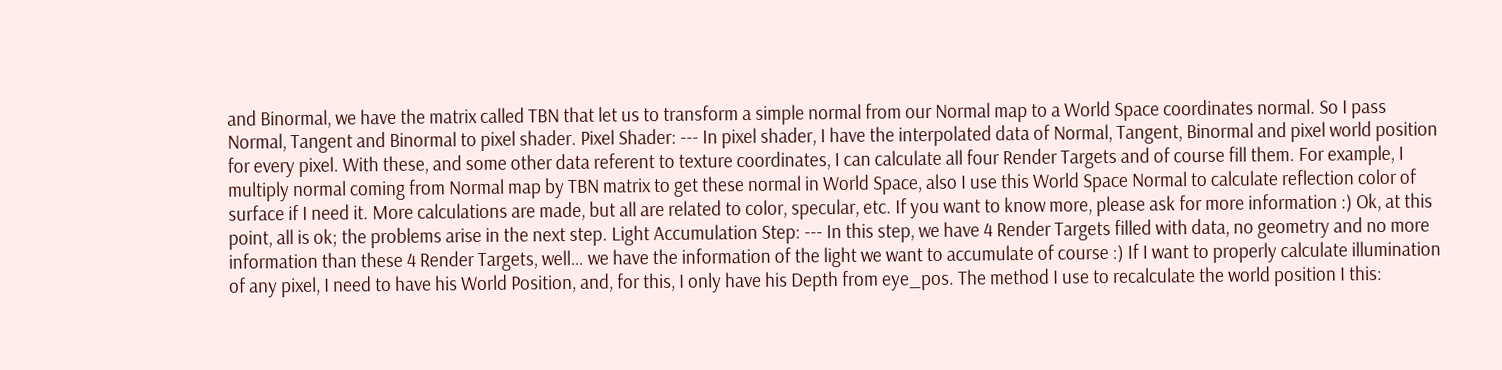and Binormal, we have the matrix called TBN that let us to transform a simple normal from our Normal map to a World Space coordinates normal. So I pass Normal, Tangent and Binormal to pixel shader. Pixel Shader: --- In pixel shader, I have the interpolated data of Normal, Tangent, Binormal and pixel world position for every pixel. With these, and some other data referent to texture coordinates, I can calculate all four Render Targets and of course fill them. For example, I multiply normal coming from Normal map by TBN matrix to get these normal in World Space, also I use this World Space Normal to calculate reflection color of surface if I need it. More calculations are made, but all are related to color, specular, etc. If you want to know more, please ask for more information :) Ok, at this point, all is ok; the problems arise in the next step. Light Accumulation Step: --- In this step, we have 4 Render Targets filled with data, no geometry and no more information than these 4 Render Targets, well… we have the information of the light we want to accumulate of course :) If I want to properly calculate illumination of any pixel, I need to have his World Position, and, for this, I only have his Depth from eye_pos. The method I use to recalculate the world position I this: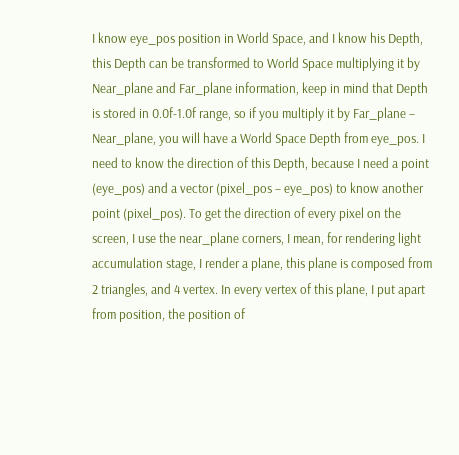I know eye_pos position in World Space, and I know his Depth, this Depth can be transformed to World Space multiplying it by Near_plane and Far_plane information, keep in mind that Depth is stored in 0.0f-1.0f range, so if you multiply it by Far_plane – Near_plane, you will have a World Space Depth from eye_pos. I need to know the direction of this Depth, because I need a point (eye_pos) and a vector (pixel_pos – eye_pos) to know another point (pixel_pos). To get the direction of every pixel on the screen, I use the near_plane corners, I mean, for rendering light accumulation stage, I render a plane, this plane is composed from 2 triangles, and 4 vertex. In every vertex of this plane, I put apart from position, the position of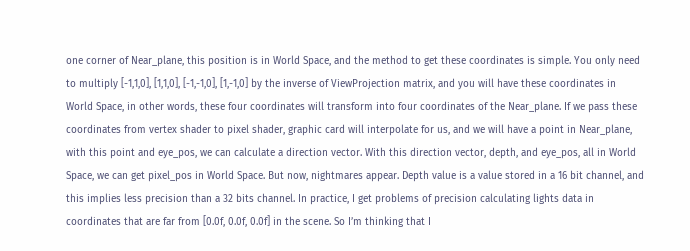one corner of Near_plane, this position is in World Space, and the method to get these coordinates is simple. You only need to multiply [-1,1,0], [1,1,0], [-1,-1,0], [1,-1,0] by the inverse of ViewProjection matrix, and you will have these coordinates in World Space, in other words, these four coordinates will transform into four coordinates of the Near_plane. If we pass these coordinates from vertex shader to pixel shader, graphic card will interpolate for us, and we will have a point in Near_plane, with this point and eye_pos, we can calculate a direction vector. With this direction vector, depth, and eye_pos, all in World Space, we can get pixel_pos in World Space. But now, nightmares appear. Depth value is a value stored in a 16 bit channel, and this implies less precision than a 32 bits channel. In practice, I get problems of precision calculating lights data in coordinates that are far from [0.0f, 0.0f, 0.0f] in the scene. So I’m thinking that I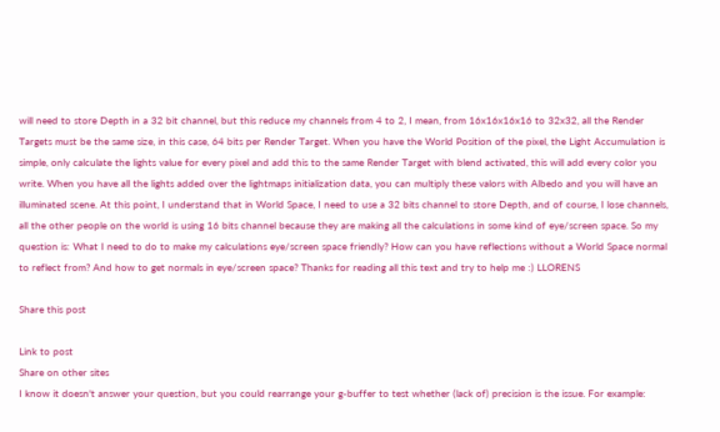will need to store Depth in a 32 bit channel, but this reduce my channels from 4 to 2, I mean, from 16x16x16x16 to 32x32, all the Render Targets must be the same size, in this case, 64 bits per Render Target. When you have the World Position of the pixel, the Light Accumulation is simple, only calculate the lights value for every pixel and add this to the same Render Target with blend activated, this will add every color you write. When you have all the lights added over the lightmaps initialization data, you can multiply these valors with Albedo and you will have an illuminated scene. At this point, I understand that in World Space, I need to use a 32 bits channel to store Depth, and of course, I lose channels, all the other people on the world is using 16 bits channel because they are making all the calculations in some kind of eye/screen space. So my question is: What I need to do to make my calculations eye/screen space friendly? How can you have reflections without a World Space normal to reflect from? And how to get normals in eye/screen space? Thanks for reading all this text and try to help me :) LLORENS

Share this post

Link to post
Share on other sites
I know it doesn't answer your question, but you could rearrange your g-buffer to test whether (lack of) precision is the issue. For example: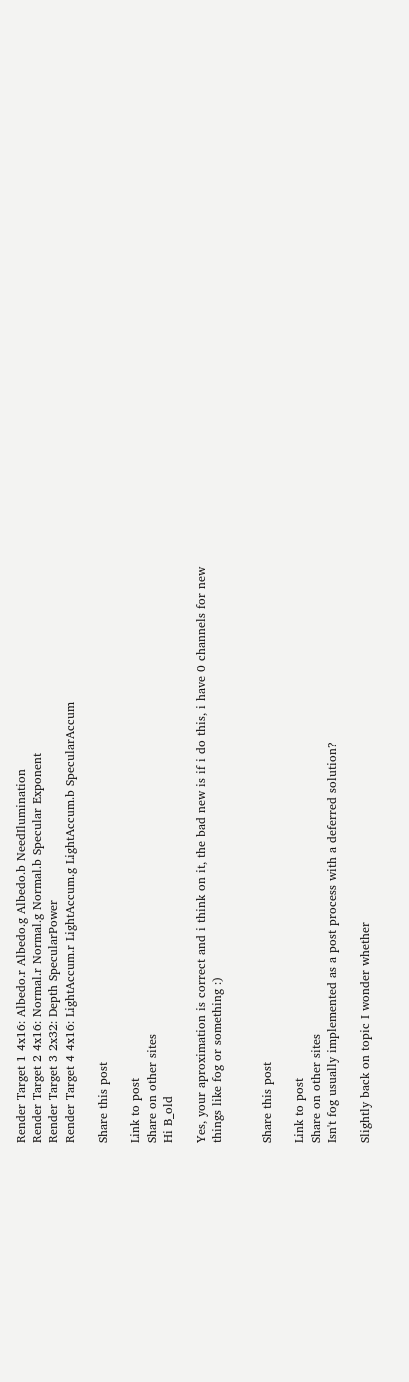Render Target 1 4x16: Albedo.r Albedo.g Albedo.b NeedIlumination
Render Target 2 4x16: Normal.r Normal.g Normal.b Specular Exponent
Render Target 3 2x32: Depth SpecularPower
Render Target 4 4x16: LightAccum.r LightAccum.g LightAccum.b SpecularAccum

Share this post

Link to post
Share on other sites
Hi B_old

Yes, your aproximation is correct and i think on it, the bad new is if i do this, i have 0 channels for new things like fog or something :)


Share this post

Link to post
Share on other sites
Isn't fog usually implemented as a post process with a deferred solution?

Slightly back on topic I wonder whether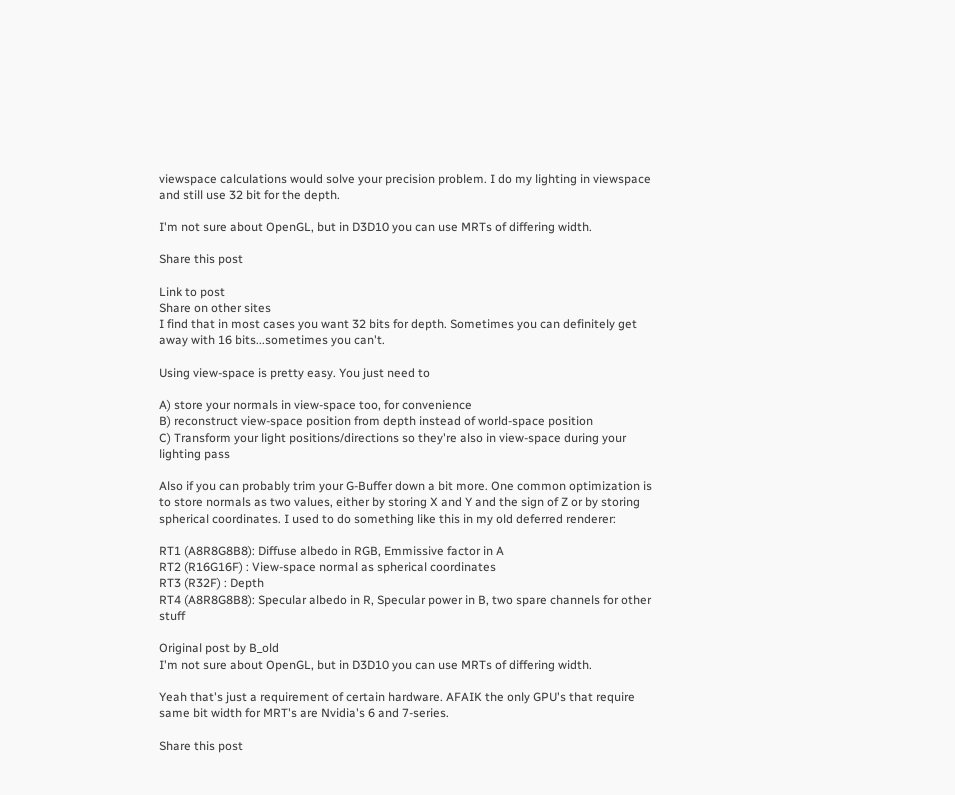viewspace calculations would solve your precision problem. I do my lighting in viewspace and still use 32 bit for the depth.

I'm not sure about OpenGL, but in D3D10 you can use MRTs of differing width.

Share this post

Link to post
Share on other sites
I find that in most cases you want 32 bits for depth. Sometimes you can definitely get away with 16 bits...sometimes you can't.

Using view-space is pretty easy. You just need to

A) store your normals in view-space too, for convenience
B) reconstruct view-space position from depth instead of world-space position
C) Transform your light positions/directions so they're also in view-space during your lighting pass

Also if you can probably trim your G-Buffer down a bit more. One common optimization is to store normals as two values, either by storing X and Y and the sign of Z or by storing spherical coordinates. I used to do something like this in my old deferred renderer:

RT1 (A8R8G8B8): Diffuse albedo in RGB, Emmissive factor in A
RT2 (R16G16F) : View-space normal as spherical coordinates
RT3 (R32F) : Depth
RT4 (A8R8G8B8): Specular albedo in R, Specular power in B, two spare channels for other stuff

Original post by B_old
I'm not sure about OpenGL, but in D3D10 you can use MRTs of differing width.

Yeah that's just a requirement of certain hardware. AFAIK the only GPU's that require same bit width for MRT's are Nvidia's 6 and 7-series.

Share this post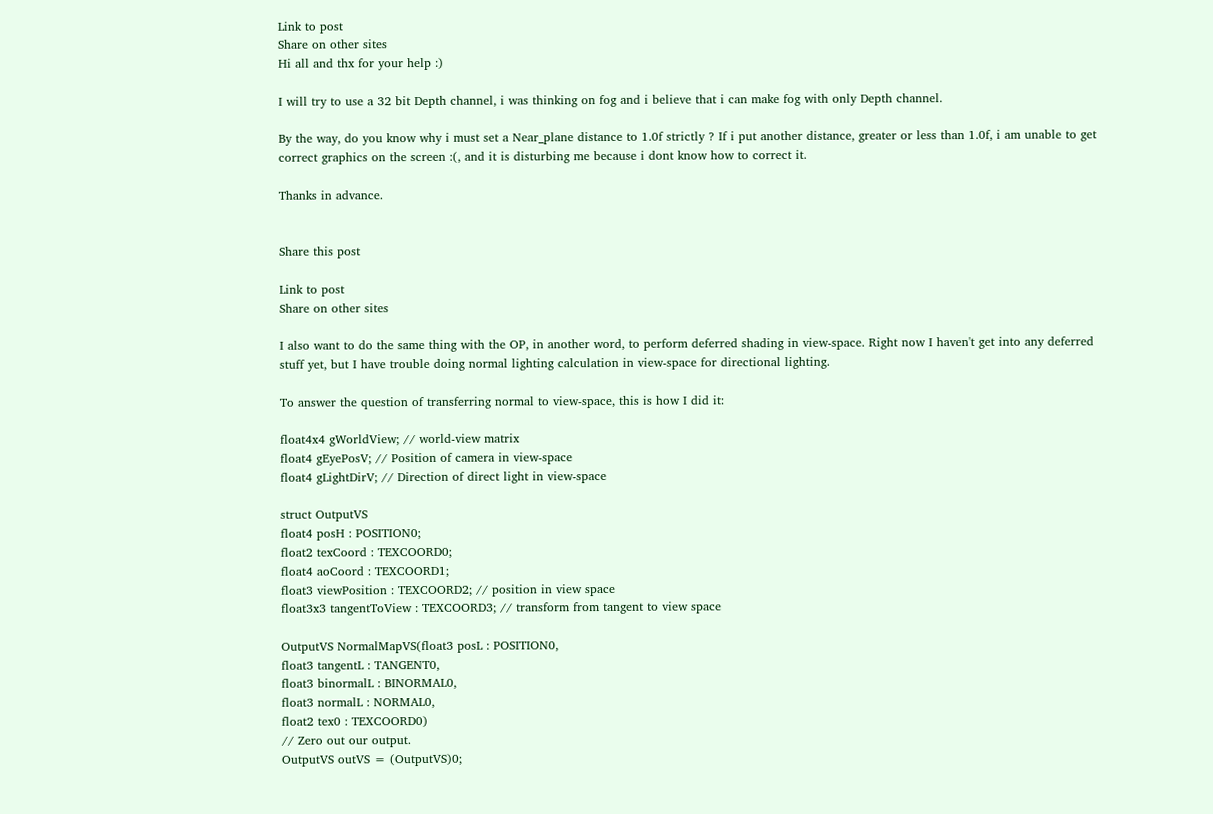Link to post
Share on other sites
Hi all and thx for your help :)

I will try to use a 32 bit Depth channel, i was thinking on fog and i believe that i can make fog with only Depth channel.

By the way, do you know why i must set a Near_plane distance to 1.0f strictly ? If i put another distance, greater or less than 1.0f, i am unable to get correct graphics on the screen :(, and it is disturbing me because i dont know how to correct it.

Thanks in advance.


Share this post

Link to post
Share on other sites

I also want to do the same thing with the OP, in another word, to perform deferred shading in view-space. Right now I haven't get into any deferred stuff yet, but I have trouble doing normal lighting calculation in view-space for directional lighting.

To answer the question of transferring normal to view-space, this is how I did it:

float4x4 gWorldView; // world-view matrix
float4 gEyePosV; // Position of camera in view-space
float4 gLightDirV; // Direction of direct light in view-space

struct OutputVS
float4 posH : POSITION0;
float2 texCoord : TEXCOORD0;
float4 aoCoord : TEXCOORD1;
float3 viewPosition : TEXCOORD2; // position in view space
float3x3 tangentToView : TEXCOORD3; // transform from tangent to view space

OutputVS NormalMapVS(float3 posL : POSITION0,
float3 tangentL : TANGENT0,
float3 binormalL : BINORMAL0,
float3 normalL : NORMAL0,
float2 tex0 : TEXCOORD0)
// Zero out our output.
OutputVS outVS = (OutputVS)0;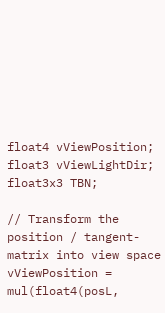float4 vViewPosition;
float3 vViewLightDir;
float3x3 TBN;

// Transform the position / tangent-matrix into view space
vViewPosition = mul(float4(posL,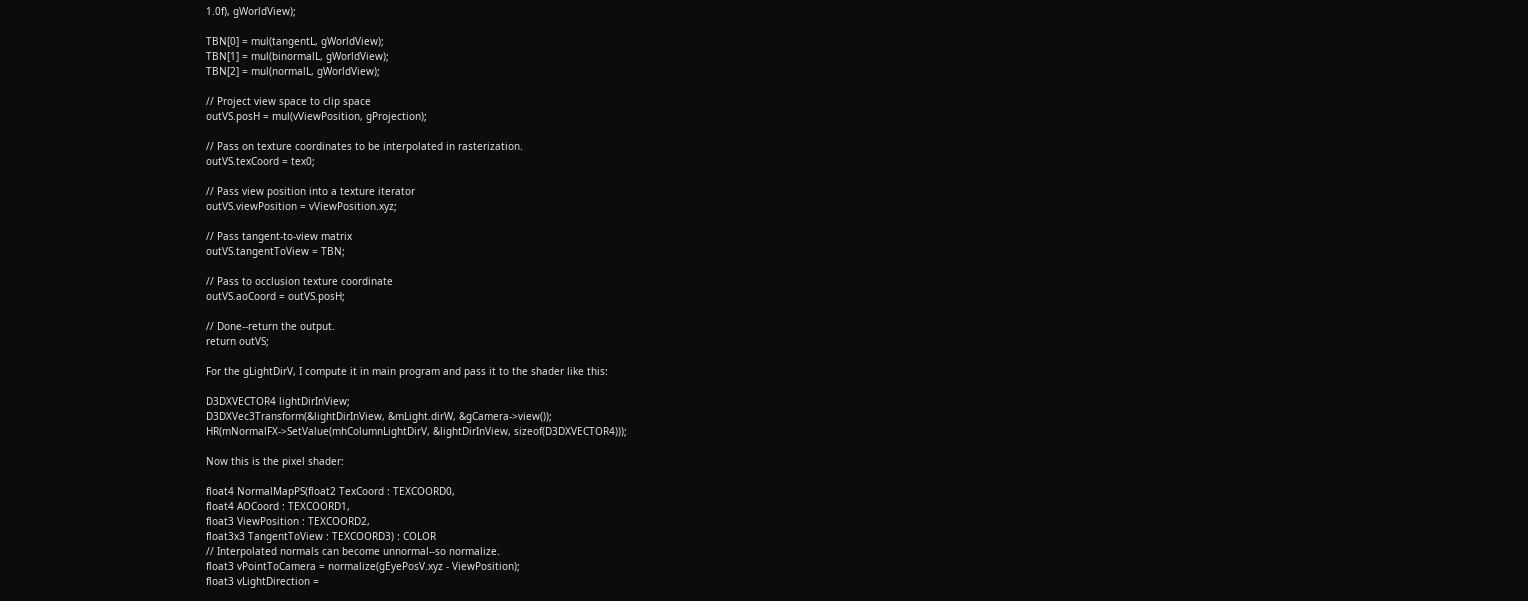1.0f), gWorldView);

TBN[0] = mul(tangentL, gWorldView);
TBN[1] = mul(binormalL, gWorldView);
TBN[2] = mul(normalL, gWorldView);

// Project view space to clip space
outVS.posH = mul(vViewPosition, gProjection);

// Pass on texture coordinates to be interpolated in rasterization.
outVS.texCoord = tex0;

// Pass view position into a texture iterator
outVS.viewPosition = vViewPosition.xyz;

// Pass tangent-to-view matrix
outVS.tangentToView = TBN;

// Pass to occlusion texture coordinate
outVS.aoCoord = outVS.posH;

// Done--return the output.
return outVS;

For the gLightDirV, I compute it in main program and pass it to the shader like this:

D3DXVECTOR4 lightDirInView;
D3DXVec3Transform(&lightDirInView, &mLight.dirW, &gCamera->view());
HR(mNormalFX->SetValue(mhColumnLightDirV, &lightDirInView, sizeof(D3DXVECTOR4)));

Now this is the pixel shader:

float4 NormalMapPS(float2 TexCoord : TEXCOORD0,
float4 AOCoord : TEXCOORD1,
float3 ViewPosition : TEXCOORD2,
float3x3 TangentToView : TEXCOORD3) : COLOR
// Interpolated normals can become unnormal--so normalize.
float3 vPointToCamera = normalize(gEyePosV.xyz - ViewPosition);
float3 vLightDirection =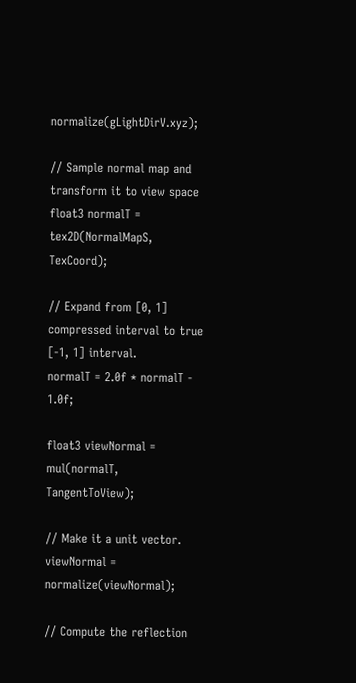normalize(gLightDirV.xyz);

// Sample normal map and transform it to view space
float3 normalT = tex2D(NormalMapS, TexCoord);

// Expand from [0, 1] compressed interval to true [-1, 1] interval.
normalT = 2.0f * normalT - 1.0f;

float3 viewNormal = mul(normalT, TangentToView);

// Make it a unit vector.
viewNormal = normalize(viewNormal);

// Compute the reflection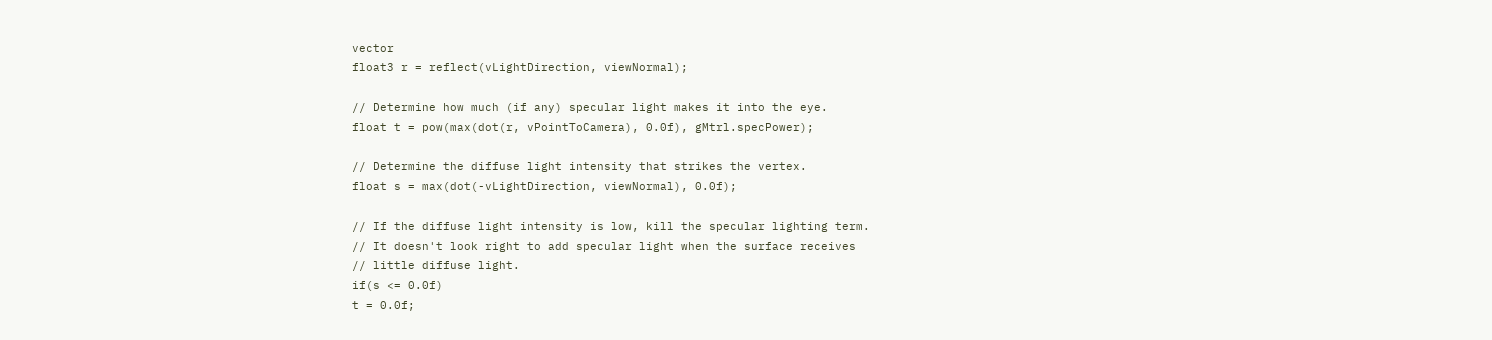vector
float3 r = reflect(vLightDirection, viewNormal);

// Determine how much (if any) specular light makes it into the eye.
float t = pow(max(dot(r, vPointToCamera), 0.0f), gMtrl.specPower);

// Determine the diffuse light intensity that strikes the vertex.
float s = max(dot(-vLightDirection, viewNormal), 0.0f);

// If the diffuse light intensity is low, kill the specular lighting term.
// It doesn't look right to add specular light when the surface receives
// little diffuse light.
if(s <= 0.0f)
t = 0.0f;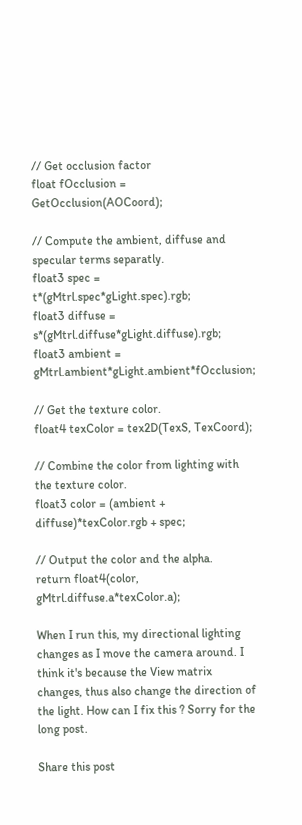// Get occlusion factor
float fOcclusion = GetOcclusion(AOCoord);

// Compute the ambient, diffuse and specular terms separatly.
float3 spec = t*(gMtrl.spec*gLight.spec).rgb;
float3 diffuse = s*(gMtrl.diffuse*gLight.diffuse).rgb;
float3 ambient = gMtrl.ambient*gLight.ambient*fOcclusion;

// Get the texture color.
float4 texColor = tex2D(TexS, TexCoord);

// Combine the color from lighting with the texture color.
float3 color = (ambient + diffuse)*texColor.rgb + spec;

// Output the color and the alpha.
return float4(color, gMtrl.diffuse.a*texColor.a);

When I run this, my directional lighting changes as I move the camera around. I think it's because the View matrix changes, thus also change the direction of the light. How can I fix this ? Sorry for the long post.

Share this post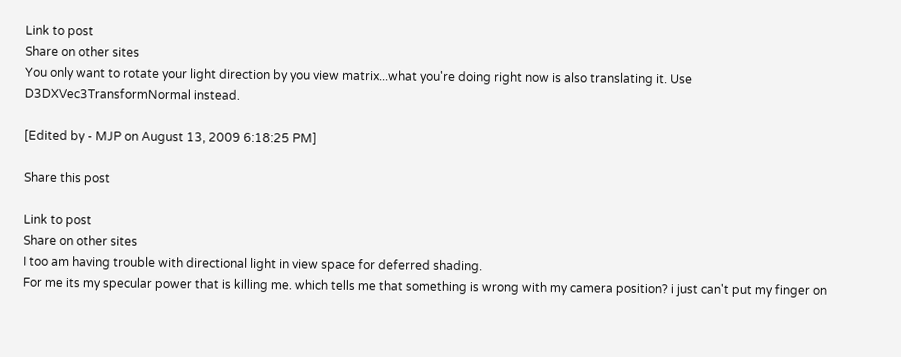Link to post
Share on other sites
You only want to rotate your light direction by you view matrix...what you're doing right now is also translating it. Use D3DXVec3TransformNormal instead.

[Edited by - MJP on August 13, 2009 6:18:25 PM]

Share this post

Link to post
Share on other sites
I too am having trouble with directional light in view space for deferred shading.
For me its my specular power that is killing me. which tells me that something is wrong with my camera position? i just can't put my finger on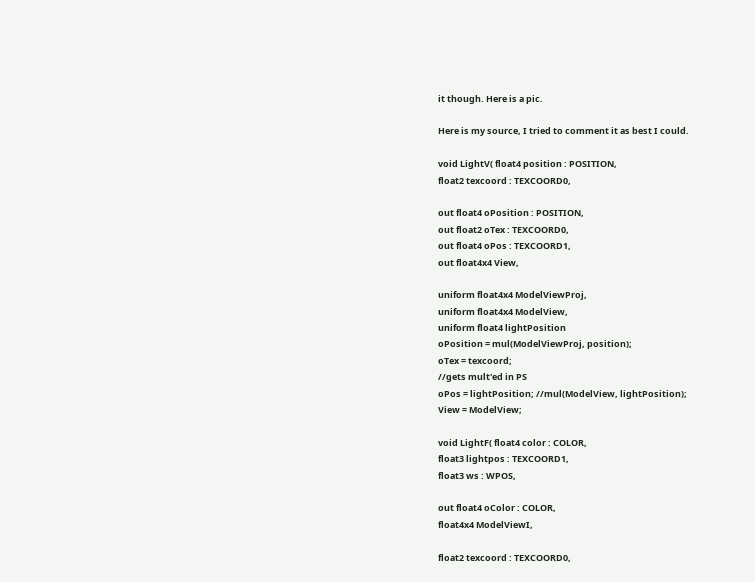it though. Here is a pic.

Here is my source, I tried to comment it as best I could.

void LightV( float4 position : POSITION,
float2 texcoord : TEXCOORD0,

out float4 oPosition : POSITION,
out float2 oTex : TEXCOORD0,
out float4 oPos : TEXCOORD1,
out float4x4 View,

uniform float4x4 ModelViewProj,
uniform float4x4 ModelView,
uniform float4 lightPosition
oPosition = mul(ModelViewProj, position);
oTex = texcoord;
//gets mult'ed in PS
oPos = lightPosition; //mul(ModelView, lightPosition);
View = ModelView;

void LightF( float4 color : COLOR,
float3 lightpos : TEXCOORD1,
float3 ws : WPOS,

out float4 oColor : COLOR,
float4x4 ModelViewI,

float2 texcoord : TEXCOORD0,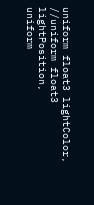uniform float3 lightColor,
//uniform float3 lightPosition,
uniform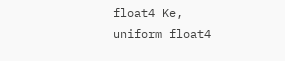float4 Ke,
uniform float4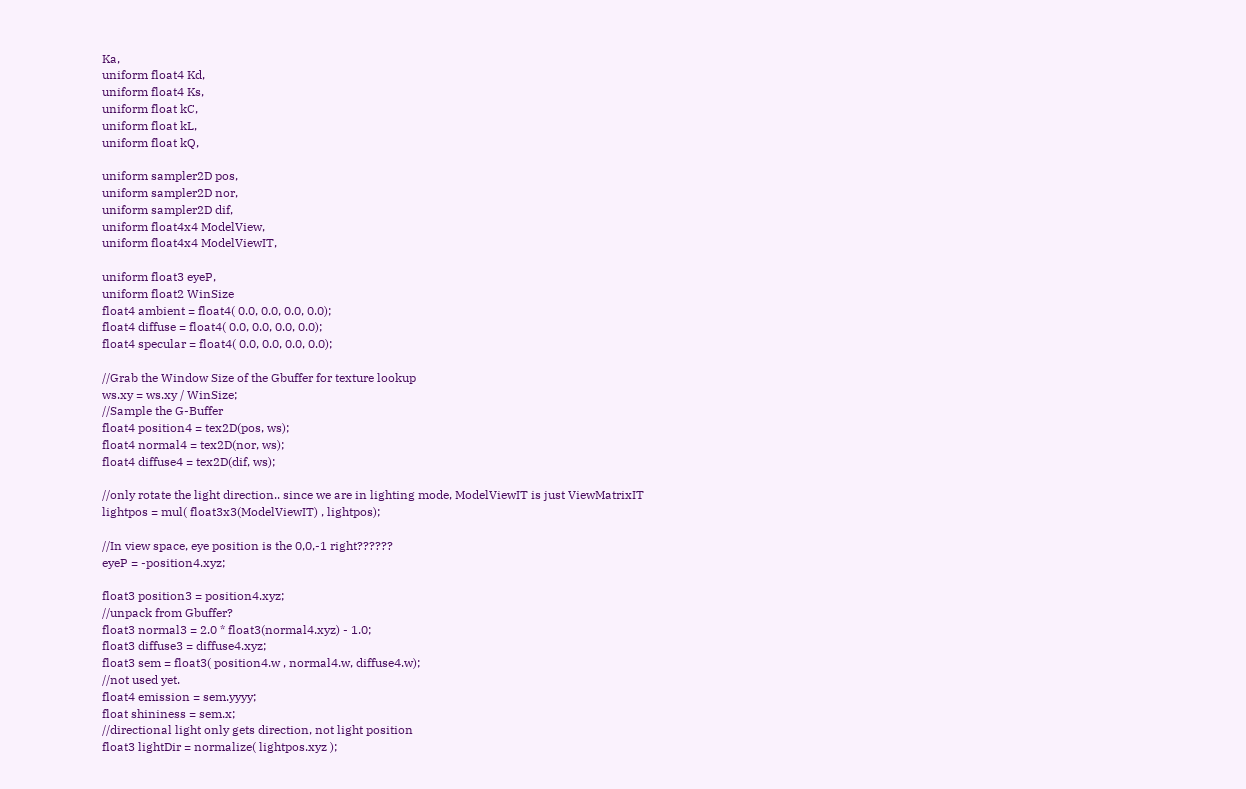Ka,
uniform float4 Kd,
uniform float4 Ks,
uniform float kC,
uniform float kL,
uniform float kQ,

uniform sampler2D pos,
uniform sampler2D nor,
uniform sampler2D dif,
uniform float4x4 ModelView,
uniform float4x4 ModelViewIT,

uniform float3 eyeP,
uniform float2 WinSize
float4 ambient = float4( 0.0, 0.0, 0.0, 0.0);
float4 diffuse = float4( 0.0, 0.0, 0.0, 0.0);
float4 specular = float4( 0.0, 0.0, 0.0, 0.0);

//Grab the Window Size of the Gbuffer for texture lookup
ws.xy = ws.xy / WinSize;
//Sample the G-Buffer
float4 position4 = tex2D(pos, ws);
float4 normal4 = tex2D(nor, ws);
float4 diffuse4 = tex2D(dif, ws);

//only rotate the light direction.. since we are in lighting mode, ModelViewIT is just ViewMatrixIT
lightpos = mul( float3x3(ModelViewIT) , lightpos);

//In view space, eye position is the 0,0,-1 right??????
eyeP = -position4.xyz;

float3 position3 = position4.xyz;
//unpack from Gbuffer?
float3 normal3 = 2.0 * float3(normal4.xyz) - 1.0;
float3 diffuse3 = diffuse4.xyz;
float3 sem = float3( position4.w , normal4.w, diffuse4.w);
//not used yet.
float4 emission = sem.yyyy;
float shininess = sem.x;
//directional light only gets direction, not light position
float3 lightDir = normalize( lightpos.xyz );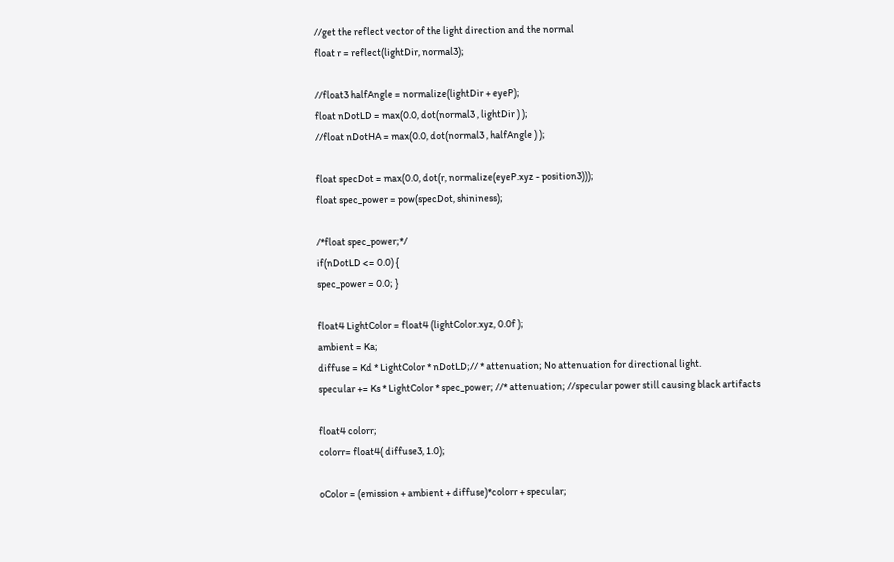//get the reflect vector of the light direction and the normal
float r = reflect(lightDir, normal3);

//float3 halfAngle = normalize(lightDir + eyeP);
float nDotLD = max(0.0, dot(normal3 , lightDir ) );
//float nDotHA = max(0.0, dot(normal3 , halfAngle ) );

float specDot = max(0.0, dot(r, normalize(eyeP.xyz - position3)));
float spec_power = pow(specDot, shininess);

/*float spec_power;*/
if(nDotLD <= 0.0) {
spec_power = 0.0; }

float4 LightColor = float4 (lightColor.xyz, 0.0f );
ambient = Ka;
diffuse = Kd * LightColor * nDotLD;// * attenuation; No attenuation for directional light.
specular += Ks * LightColor * spec_power; //* attenuation; //specular power still causing black artifacts

float4 colorr;
colorr= float4( diffuse3, 1.0);

oColor = (emission + ambient + diffuse)*colorr + specular;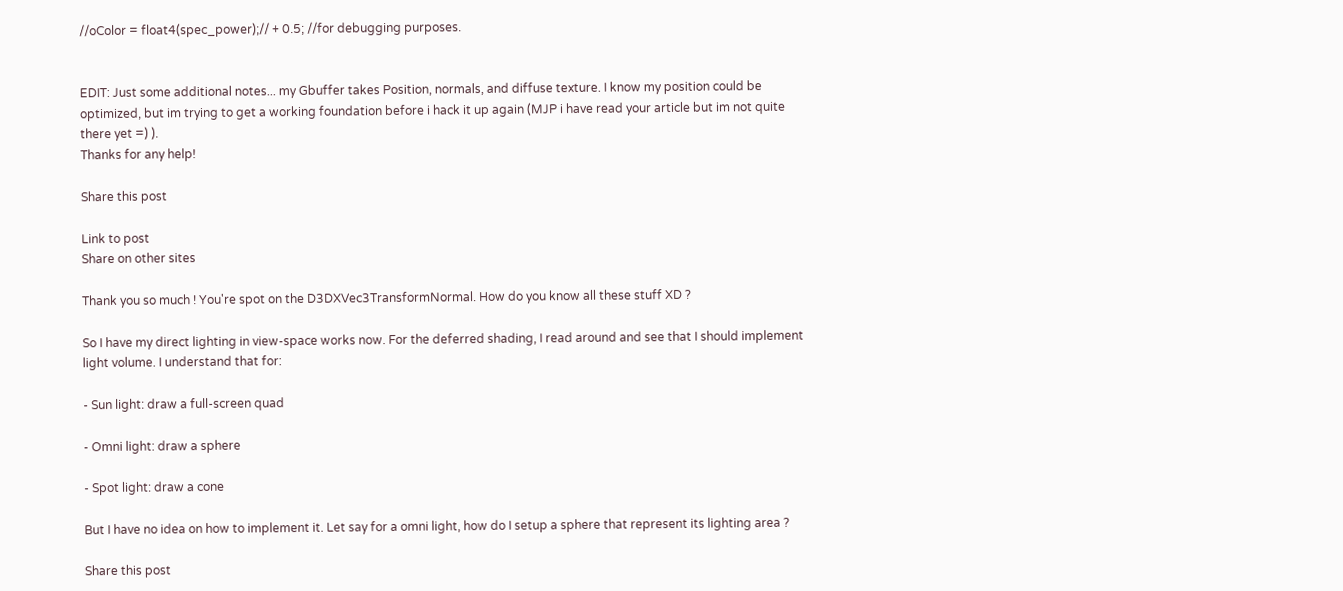//oColor = float4(spec_power);// + 0.5; //for debugging purposes.


EDIT: Just some additional notes... my Gbuffer takes Position, normals, and diffuse texture. I know my position could be optimized, but im trying to get a working foundation before i hack it up again (MJP i have read your article but im not quite there yet =) ).
Thanks for any help!

Share this post

Link to post
Share on other sites

Thank you so much ! You're spot on the D3DXVec3TransformNormal. How do you know all these stuff XD ?

So I have my direct lighting in view-space works now. For the deferred shading, I read around and see that I should implement light volume. I understand that for:

- Sun light: draw a full-screen quad

- Omni light: draw a sphere

- Spot light: draw a cone

But I have no idea on how to implement it. Let say for a omni light, how do I setup a sphere that represent its lighting area ?

Share this post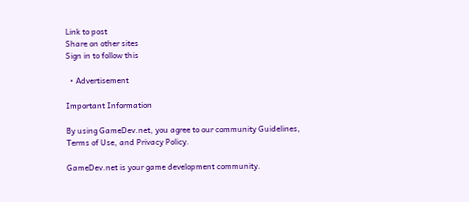Link to post
Share on other sites
Sign in to follow this

  • Advertisement

Important Information

By using GameDev.net, you agree to our community Guidelines, Terms of Use, and Privacy Policy.

GameDev.net is your game development community.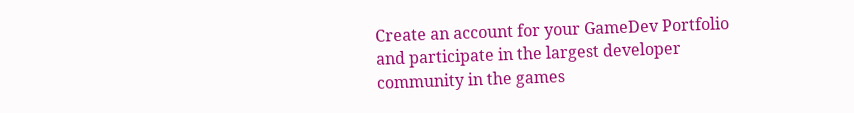Create an account for your GameDev Portfolio and participate in the largest developer community in the games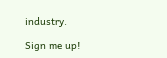industry.

Sign me up!